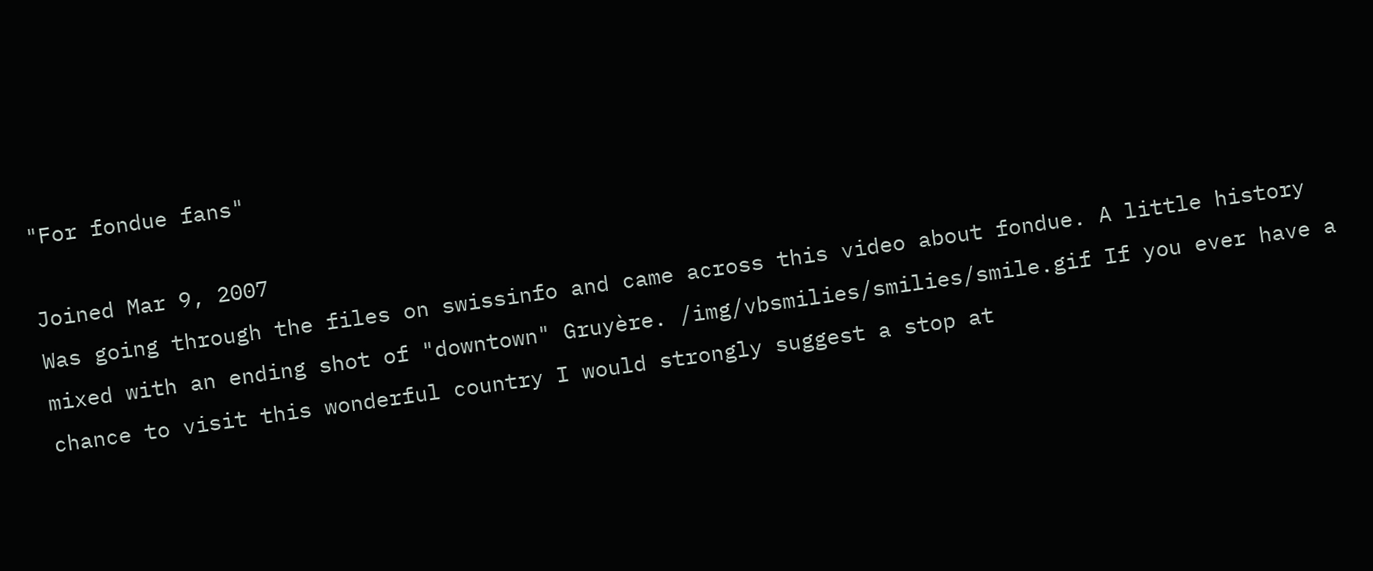"For fondue fans"

Joined Mar 9, 2007
Was going through the files on swissinfo and came across this video about fondue. A little history mixed with an ending shot of "downtown" Gruyère. /img/vbsmilies/smilies/smile.gif If you ever have a chance to visit this wonderful country I would strongly suggest a stop at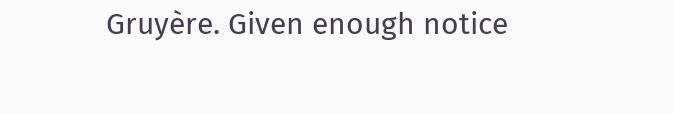Gruyère. Given enough notice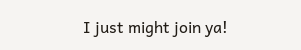I just might join ya!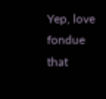Yep, love fondue that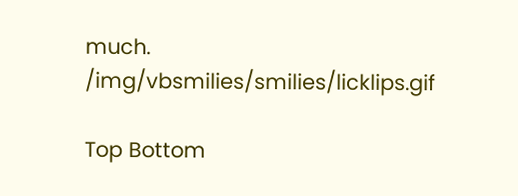much. /img/vbsmilies/smilies/licklips.gif

Top Bottom